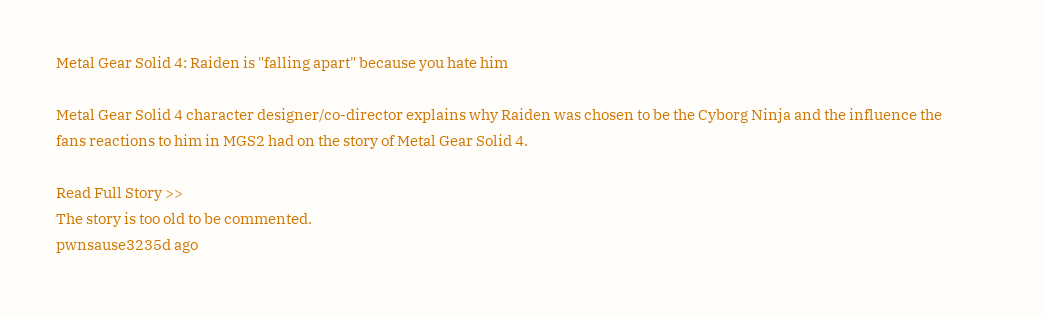Metal Gear Solid 4: Raiden is "falling apart" because you hate him

Metal Gear Solid 4 character designer/co-director explains why Raiden was chosen to be the Cyborg Ninja and the influence the fans reactions to him in MGS2 had on the story of Metal Gear Solid 4.

Read Full Story >>
The story is too old to be commented.
pwnsause3235d ago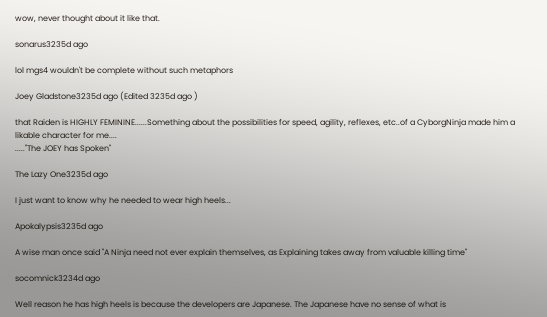wow, never thought about it like that.

sonarus3235d ago

lol mgs4 wouldn't be complete without such metaphors

Joey Gladstone3235d ago (Edited 3235d ago )

that Raiden is HIGHLY FEMININE......Something about the possibilities for speed, agility, reflexes, etc..of a CyborgNinja made him a likable character for me....
....."The JOEY has Spoken"

The Lazy One3235d ago

I just want to know why he needed to wear high heels...

Apokalypsis3235d ago

A wise man once said "A Ninja need not ever explain themselves, as Explaining takes away from valuable killing time"

socomnick3234d ago

Well reason he has high heels is because the developers are Japanese. The Japanese have no sense of what is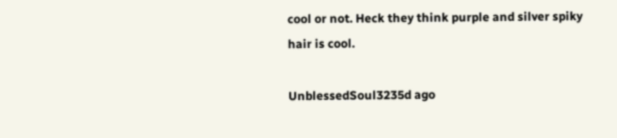cool or not. Heck they think purple and silver spiky hair is cool.

UnblessedSoul3235d ago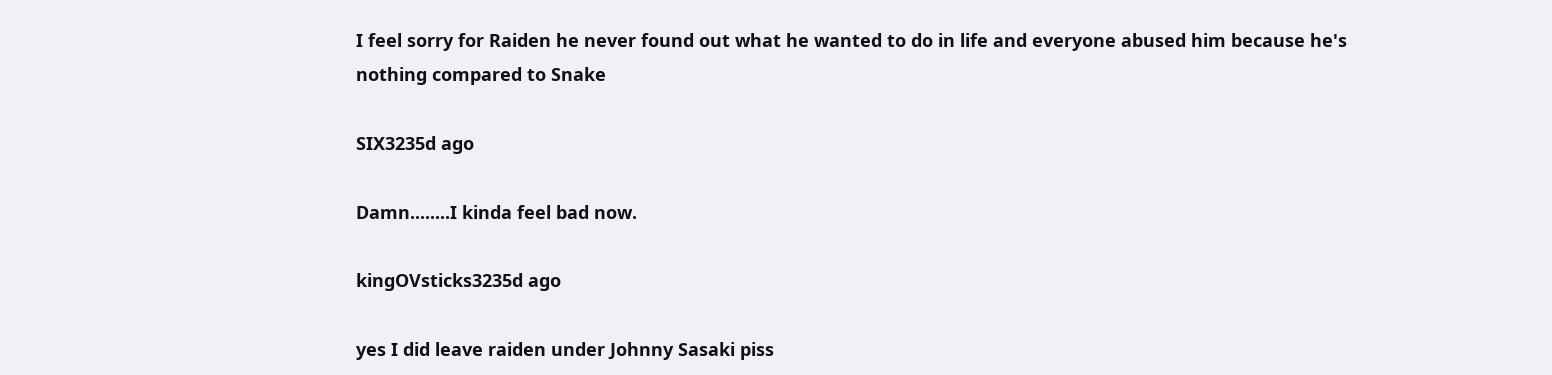I feel sorry for Raiden he never found out what he wanted to do in life and everyone abused him because he's nothing compared to Snake

SIX3235d ago

Damn........I kinda feel bad now.

kingOVsticks3235d ago

yes I did leave raiden under Johnny Sasaki piss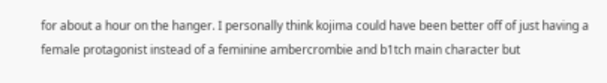for about a hour on the hanger. I personally think kojima could have been better off of just having a female protagonist instead of a feminine ambercrombie and b1tch main character but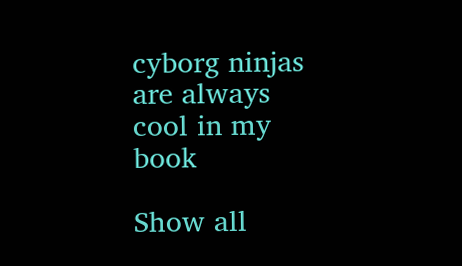cyborg ninjas are always cool in my book

Show all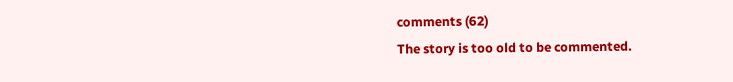comments (62)
The story is too old to be commented.